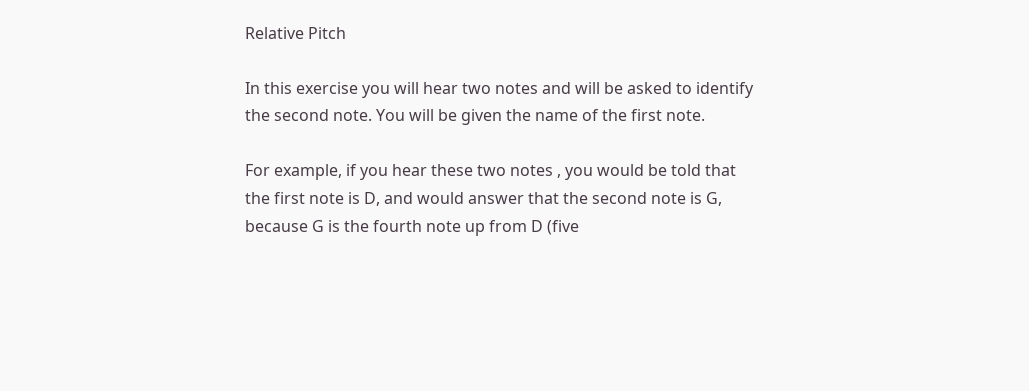Relative Pitch

In this exercise you will hear two notes and will be asked to identify the second note. You will be given the name of the first note.

For example, if you hear these two notes , you would be told that the first note is D, and would answer that the second note is G, because G is the fourth note up from D (five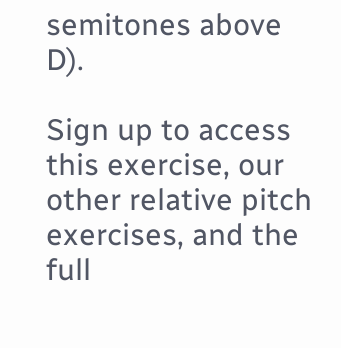semitones above D).

Sign up to access this exercise, our other relative pitch exercises, and the full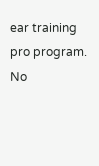ear training pro program. No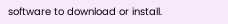software to download or install.